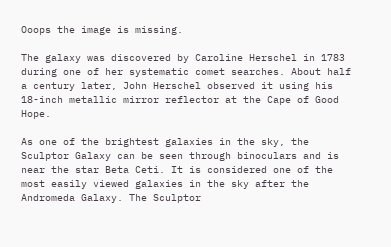Ooops the image is missing.

The galaxy was discovered by Caroline Herschel in 1783 during one of her systematic comet searches. About half a century later, John Herschel observed it using his 18-inch metallic mirror reflector at the Cape of Good Hope.

As one of the brightest galaxies in the sky, the Sculptor Galaxy can be seen through binoculars and is near the star Beta Ceti. It is considered one of the most easily viewed galaxies in the sky after the Andromeda Galaxy. The Sculptor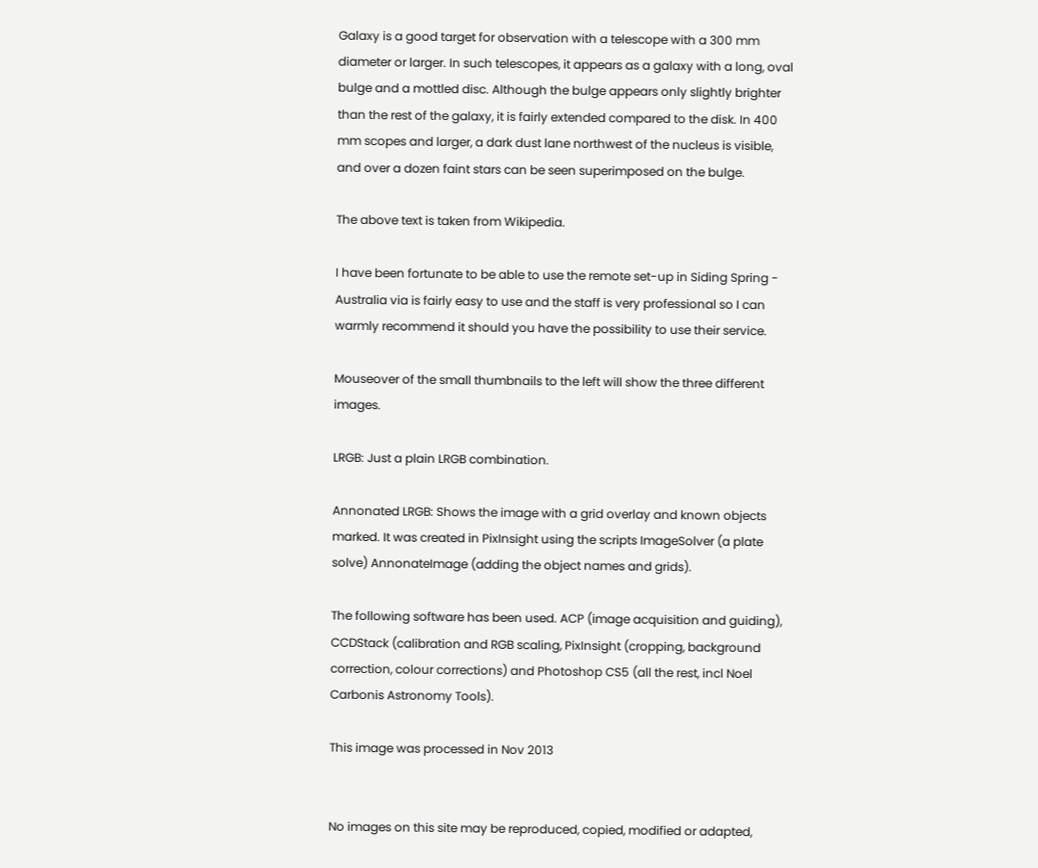Galaxy is a good target for observation with a telescope with a 300 mm diameter or larger. In such telescopes, it appears as a galaxy with a long, oval bulge and a mottled disc. Although the bulge appears only slightly brighter than the rest of the galaxy, it is fairly extended compared to the disk. In 400 mm scopes and larger, a dark dust lane northwest of the nucleus is visible, and over a dozen faint stars can be seen superimposed on the bulge.

The above text is taken from Wikipedia.

I have been fortunate to be able to use the remote set-up in Siding Spring - Australia via is fairly easy to use and the staff is very professional so I can warmly recommend it should you have the possibility to use their service.

Mouseover of the small thumbnails to the left will show the three different images.

LRGB: Just a plain LRGB combination.

Annonated LRGB: Shows the image with a grid overlay and known objects marked. It was created in PixInsight using the scripts ImageSolver (a plate solve) AnnonateImage (adding the object names and grids).

The following software has been used. ACP (image acquisition and guiding), CCDStack (calibration and RGB scaling, PixInsight (cropping, background correction, colour corrections) and Photoshop CS5 (all the rest, incl Noel Carbonis Astronomy Tools).

This image was processed in Nov 2013


No images on this site may be reproduced, copied, modified or adapted,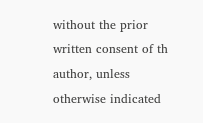without the prior written consent of th author, unless otherwise indicated